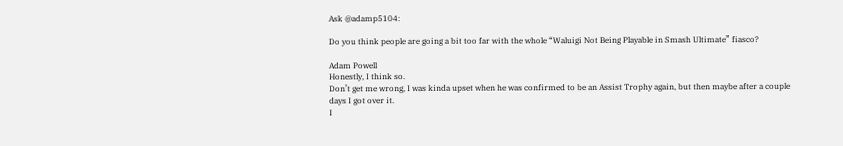Ask @adamp5104:

Do you think people are going a bit too far with the whole “Waluigi Not Being Playable in Smash Ultimate” fiasco?

Adam Powell
Honestly, I think so.
Don’t get me wrong, I was kinda upset when he was confirmed to be an Assist Trophy again, but then maybe after a couple days I got over it.
I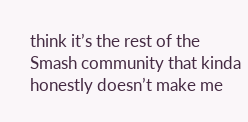think it’s the rest of the Smash community that kinda honestly doesn’t make me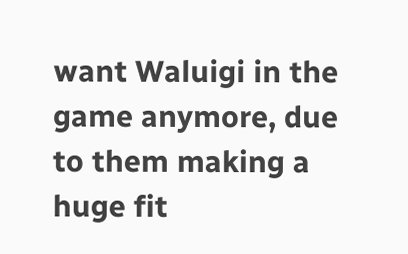want Waluigi in the game anymore, due to them making a huge fit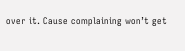over it. Cause complaining won’t get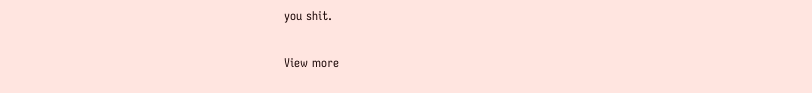you shit.

View more